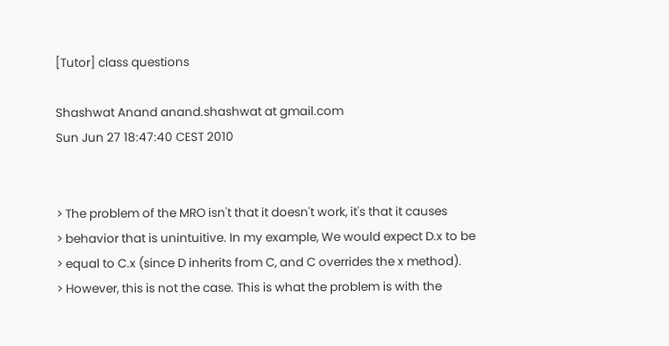[Tutor] class questions

Shashwat Anand anand.shashwat at gmail.com
Sun Jun 27 18:47:40 CEST 2010


> The problem of the MRO isn't that it doesn't work, it's that it causes
> behavior that is unintuitive. In my example, We would expect D.x to be
> equal to C.x (since D inherits from C, and C overrides the x method).
> However, this is not the case. This is what the problem is with the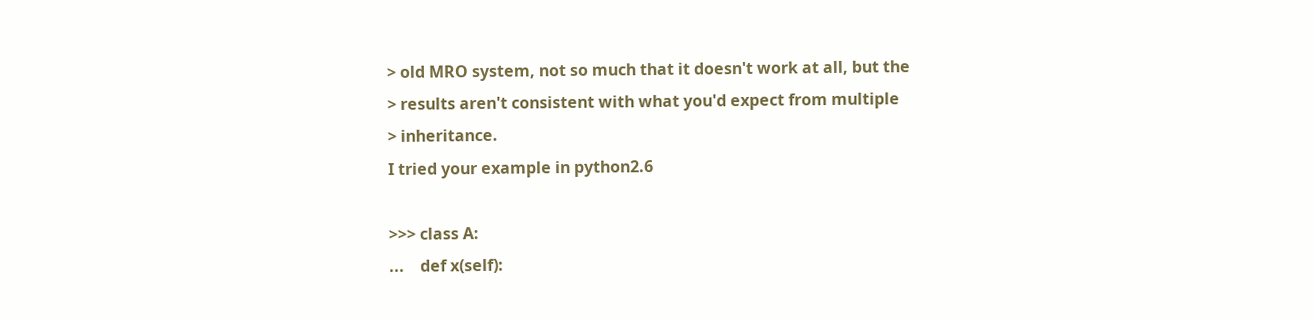> old MRO system, not so much that it doesn't work at all, but the
> results aren't consistent with what you'd expect from multiple
> inheritance.
I tried your example in python2.6

>>> class A:
...    def x(self):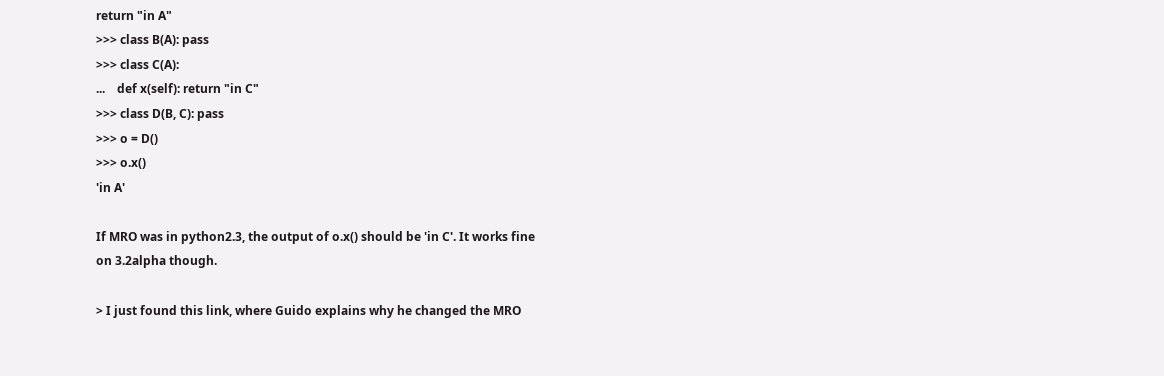return "in A"
>>> class B(A): pass
>>> class C(A):
...    def x(self): return "in C"
>>> class D(B, C): pass
>>> o = D()
>>> o.x()
'in A'

If MRO was in python2.3, the output of o.x() should be 'in C'. It works fine
on 3.2alpha though.

> I just found this link, where Guido explains why he changed the MRO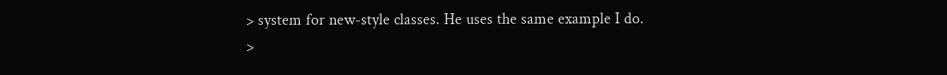> system for new-style classes. He uses the same example I do.
>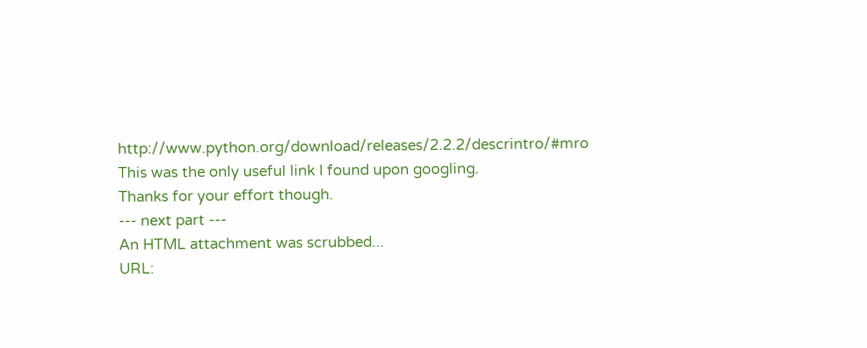http://www.python.org/download/releases/2.2.2/descrintro/#mro
This was the only useful link I found upon googling.
Thanks for your effort though.
--- next part ---
An HTML attachment was scrubbed...
URL: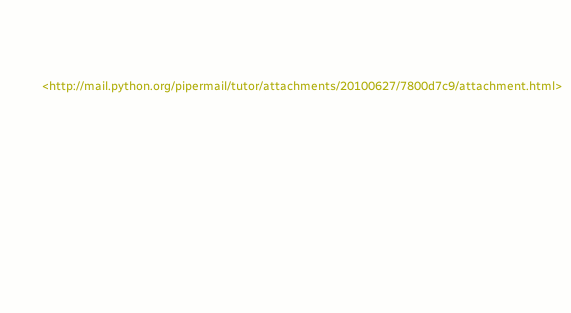<http://mail.python.org/pipermail/tutor/attachments/20100627/7800d7c9/attachment.html>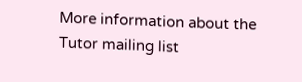More information about the Tutor mailing list